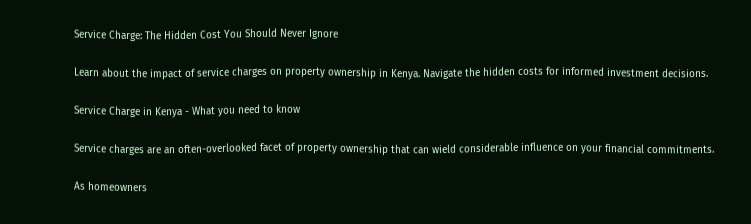Service Charge: The Hidden Cost You Should Never Ignore

Learn about the impact of service charges on property ownership in Kenya. Navigate the hidden costs for informed investment decisions.

Service Charge in Kenya - What you need to know

Service charges are an often-overlooked facet of property ownership that can wield considerable influence on your financial commitments.

As homeowners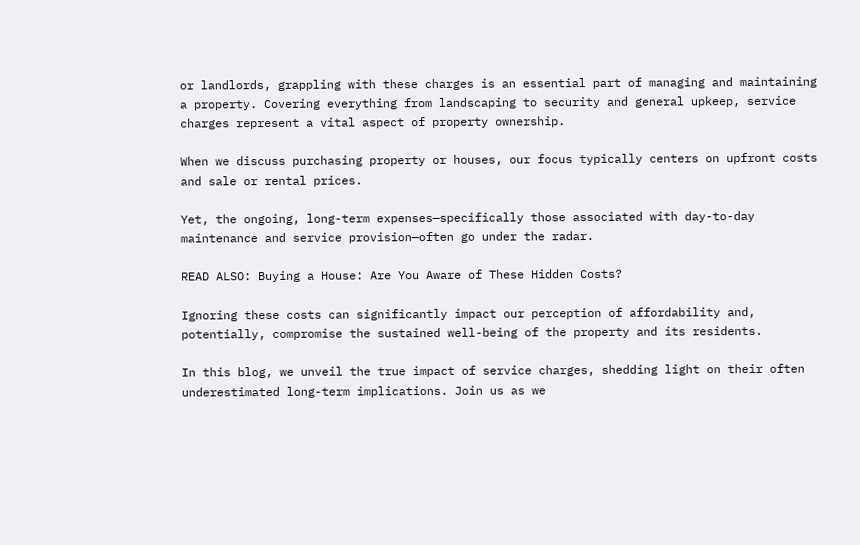or landlords, grappling with these charges is an essential part of managing and maintaining a property. Covering everything from landscaping to security and general upkeep, service charges represent a vital aspect of property ownership.

When we discuss purchasing property or houses, our focus typically centers on upfront costs and sale or rental prices.

Yet, the ongoing, long-term expenses—specifically those associated with day-to-day maintenance and service provision—often go under the radar.

READ ALSO: Buying a House: Are You Aware of These Hidden Costs?

Ignoring these costs can significantly impact our perception of affordability and, potentially, compromise the sustained well-being of the property and its residents.

In this blog, we unveil the true impact of service charges, shedding light on their often underestimated long-term implications. Join us as we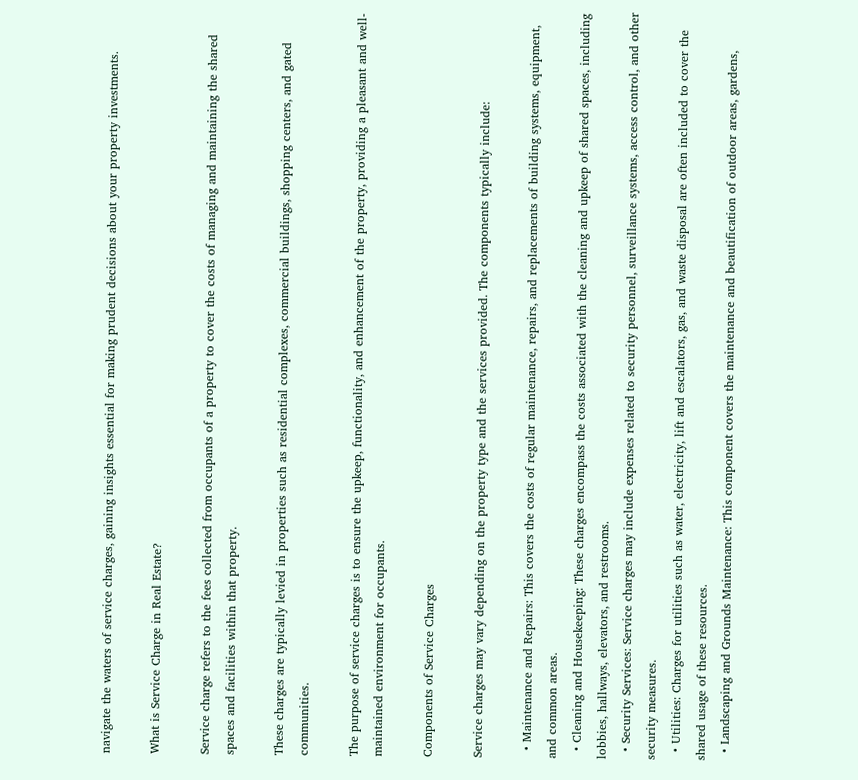navigate the waters of service charges, gaining insights essential for making prudent decisions about your property investments.

What is Service Charge in Real Estate?

Service charge refers to the fees collected from occupants of a property to cover the costs of managing and maintaining the shared spaces and facilities within that property.

These charges are typically levied in properties such as residential complexes, commercial buildings, shopping centers, and gated communities.

The purpose of service charges is to ensure the upkeep, functionality, and enhancement of the property, providing a pleasant and well-maintained environment for occupants.

Components of Service Charges

Service charges may vary depending on the property type and the services provided. The components typically include:

  • Maintenance and Repairs: This covers the costs of regular maintenance, repairs, and replacements of building systems, equipment, and common areas.
  • Cleaning and Housekeeping: These charges encompass the costs associated with the cleaning and upkeep of shared spaces, including lobbies, hallways, elevators, and restrooms.
  • Security Services: Service charges may include expenses related to security personnel, surveillance systems, access control, and other security measures.
  • Utilities: Charges for utilities such as water, electricity, lift and escalators, gas, and waste disposal are often included to cover the shared usage of these resources.
  • Landscaping and Grounds Maintenance: This component covers the maintenance and beautification of outdoor areas, gardens,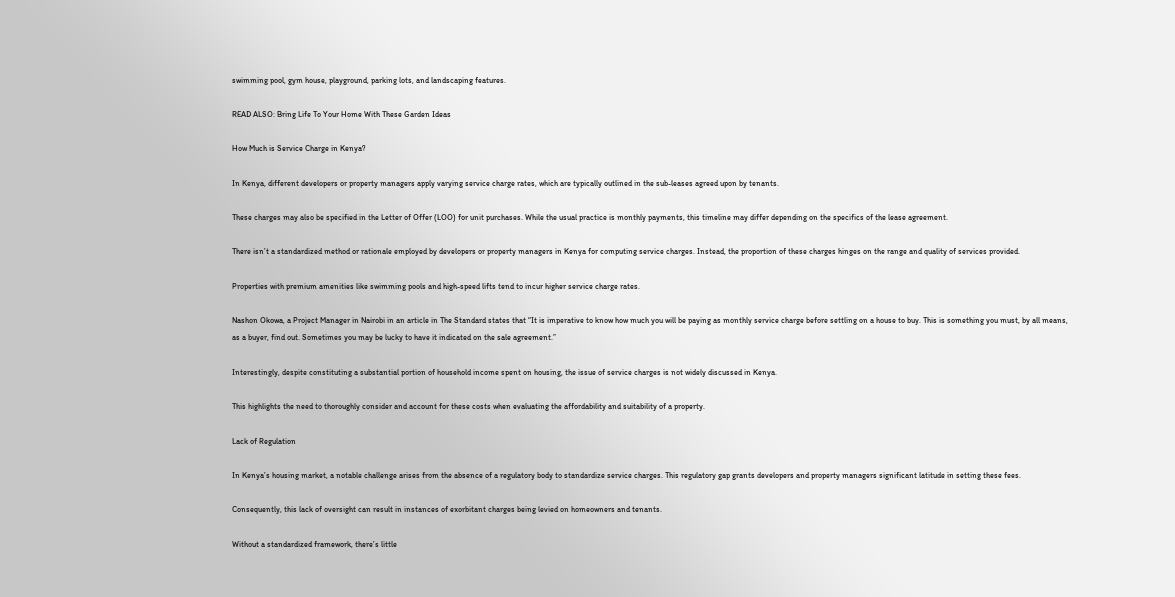swimming pool, gym house, playground, parking lots, and landscaping features.

READ ALSO: Bring Life To Your Home With These Garden Ideas

How Much is Service Charge in Kenya?

In Kenya, different developers or property managers apply varying service charge rates, which are typically outlined in the sub-leases agreed upon by tenants.

These charges may also be specified in the Letter of Offer (LOO) for unit purchases. While the usual practice is monthly payments, this timeline may differ depending on the specifics of the lease agreement.

There isn’t a standardized method or rationale employed by developers or property managers in Kenya for computing service charges. Instead, the proportion of these charges hinges on the range and quality of services provided.

Properties with premium amenities like swimming pools and high-speed lifts tend to incur higher service charge rates.

Nashon Okowa, a Project Manager in Nairobi in an article in The Standard states that “It is imperative to know how much you will be paying as monthly service charge before settling on a house to buy. This is something you must, by all means, as a buyer, find out. Sometimes you may be lucky to have it indicated on the sale agreement.”

Interestingly, despite constituting a substantial portion of household income spent on housing, the issue of service charges is not widely discussed in Kenya.

This highlights the need to thoroughly consider and account for these costs when evaluating the affordability and suitability of a property.

Lack of Regulation

In Kenya’s housing market, a notable challenge arises from the absence of a regulatory body to standardize service charges. This regulatory gap grants developers and property managers significant latitude in setting these fees.

Consequently, this lack of oversight can result in instances of exorbitant charges being levied on homeowners and tenants.

Without a standardized framework, there’s little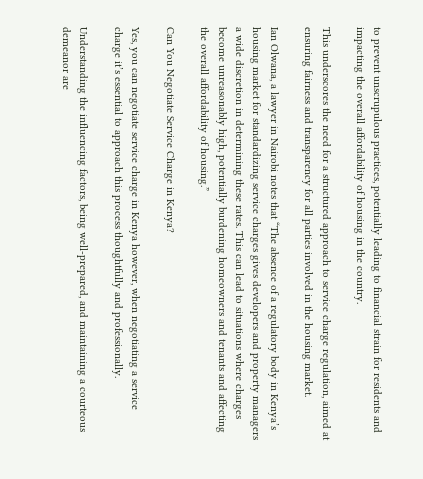to prevent unscrupulous practices, potentially leading to financial strain for residents and impacting the overall affordability of housing in the country.

This underscores the need for a structured approach to service charge regulation, aimed at ensuring fairness and transparency for all parties involved in the housing market.

Ian Olwana, a lawyer in Nairobi notes that “The absence of a regulatory body in Kenya’s housing market for standardizing service charges gives developers and property managers a wide discretion in determining these rates. This can lead to situations where charges become unreasonably high, potentially burdening homeowners and tenants and affecting the overall affordability of housing.”

Can You Negotiate Service Charge in Kenya?

Yes, you can negotiate service charge in Kenya however, when negotiating a service charge it’s essential to approach this process thoughtfully and professionally.

Understanding the influencing factors, being well-prepared, and maintaining a courteous demeanor are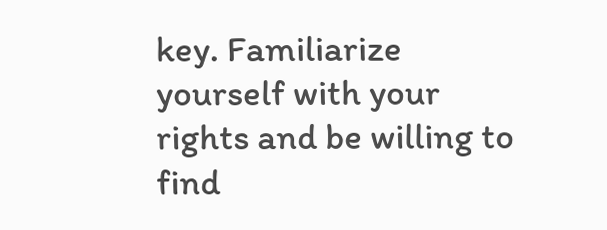key. Familiarize yourself with your rights and be willing to find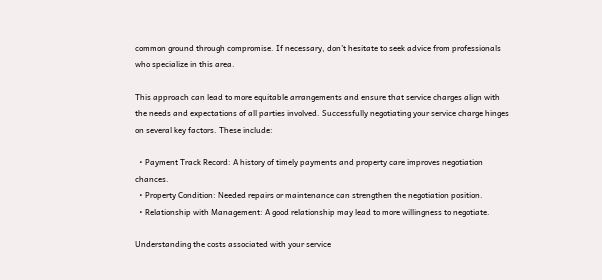common ground through compromise. If necessary, don’t hesitate to seek advice from professionals who specialize in this area.

This approach can lead to more equitable arrangements and ensure that service charges align with the needs and expectations of all parties involved. Successfully negotiating your service charge hinges on several key factors. These include:

  • Payment Track Record: A history of timely payments and property care improves negotiation chances.
  • Property Condition: Needed repairs or maintenance can strengthen the negotiation position.
  • Relationship with Management: A good relationship may lead to more willingness to negotiate.

Understanding the costs associated with your service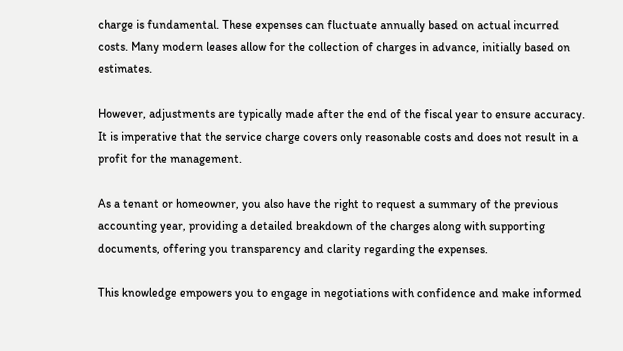charge is fundamental. These expenses can fluctuate annually based on actual incurred costs. Many modern leases allow for the collection of charges in advance, initially based on estimates.

However, adjustments are typically made after the end of the fiscal year to ensure accuracy. It is imperative that the service charge covers only reasonable costs and does not result in a profit for the management.

As a tenant or homeowner, you also have the right to request a summary of the previous accounting year, providing a detailed breakdown of the charges along with supporting documents, offering you transparency and clarity regarding the expenses.

This knowledge empowers you to engage in negotiations with confidence and make informed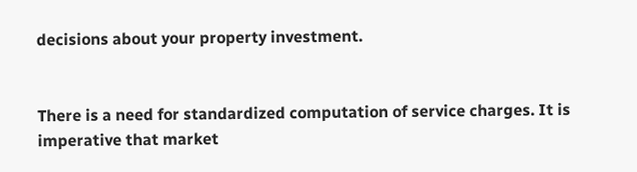decisions about your property investment.


There is a need for standardized computation of service charges. It is imperative that market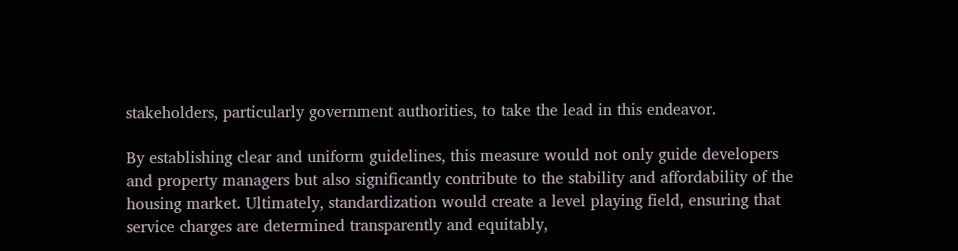stakeholders, particularly government authorities, to take the lead in this endeavor.

By establishing clear and uniform guidelines, this measure would not only guide developers and property managers but also significantly contribute to the stability and affordability of the housing market. Ultimately, standardization would create a level playing field, ensuring that service charges are determined transparently and equitably,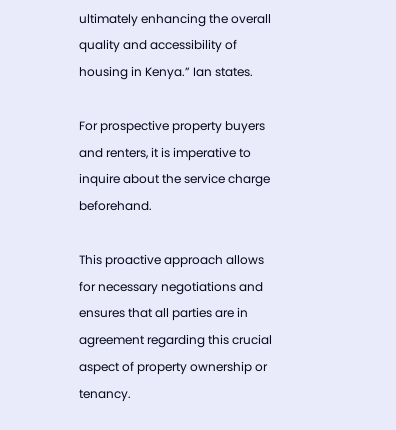ultimately enhancing the overall quality and accessibility of housing in Kenya.” Ian states.

For prospective property buyers and renters, it is imperative to inquire about the service charge beforehand.

This proactive approach allows for necessary negotiations and ensures that all parties are in agreement regarding this crucial aspect of property ownership or tenancy.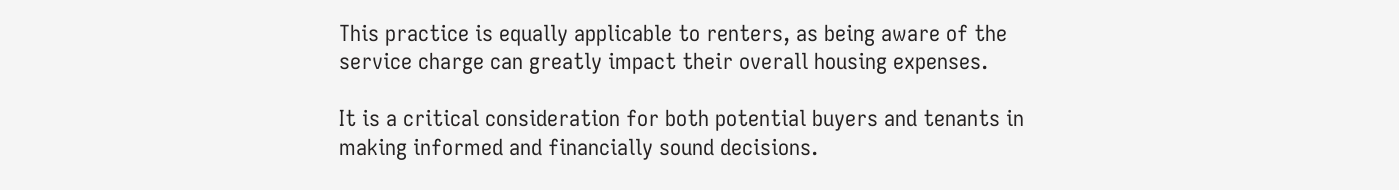This practice is equally applicable to renters, as being aware of the service charge can greatly impact their overall housing expenses.

It is a critical consideration for both potential buyers and tenants in making informed and financially sound decisions.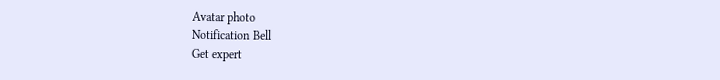Avatar photo
Notification Bell
Get expert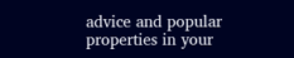advice and popular properties in your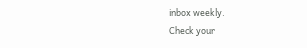inbox weekly.
Check your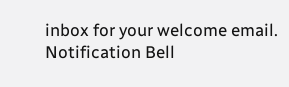inbox for your welcome email.
Notification Bell